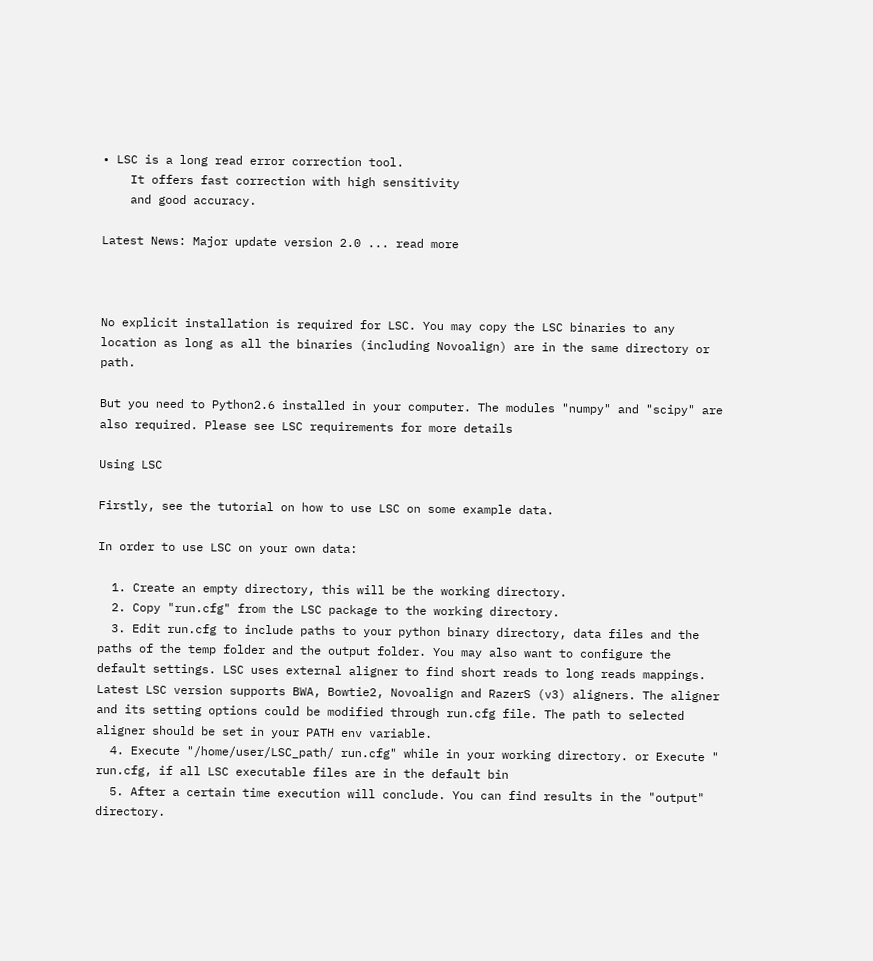• LSC is a long read error correction tool.
    It offers fast correction with high sensitivity
    and good accuracy.

Latest News: Major update version 2.0 ... read more



No explicit installation is required for LSC. You may copy the LSC binaries to any location as long as all the binaries (including Novoalign) are in the same directory or path.

But you need to Python2.6 installed in your computer. The modules "numpy" and "scipy" are also required. Please see LSC requirements for more details

Using LSC

Firstly, see the tutorial on how to use LSC on some example data.

In order to use LSC on your own data:

  1. Create an empty directory, this will be the working directory.
  2. Copy "run.cfg" from the LSC package to the working directory.
  3. Edit run.cfg to include paths to your python binary directory, data files and the paths of the temp folder and the output folder. You may also want to configure the default settings. LSC uses external aligner to find short reads to long reads mappings. Latest LSC version supports BWA, Bowtie2, Novoalign and RazerS (v3) aligners. The aligner and its setting options could be modified through run.cfg file. The path to selected aligner should be set in your PATH env variable.
  4. Execute "/home/user/LSC_path/ run.cfg" while in your working directory. or Execute " run.cfg, if all LSC executable files are in the default bin
  5. After a certain time execution will conclude. You can find results in the "output" directory.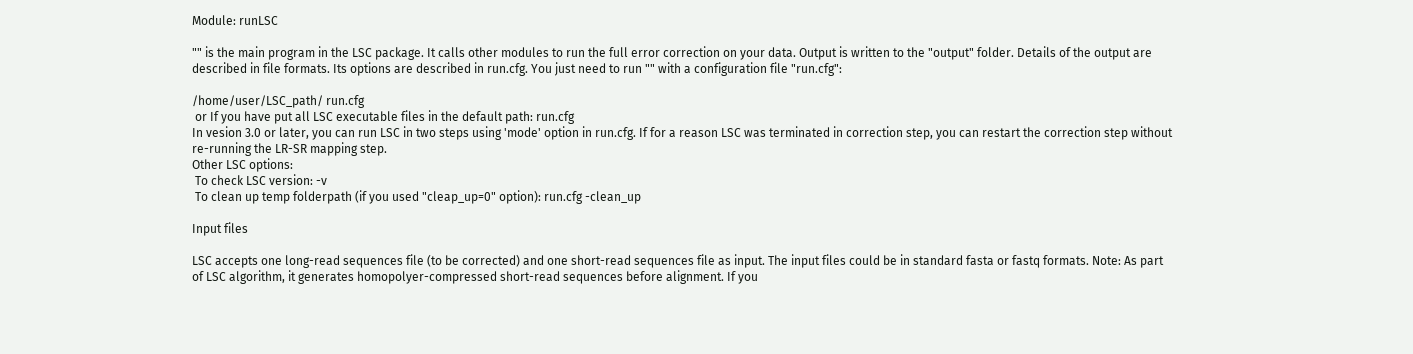Module: runLSC

"" is the main program in the LSC package. It calls other modules to run the full error correction on your data. Output is written to the "output" folder. Details of the output are described in file formats. Its options are described in run.cfg. You just need to run "" with a configuration file "run.cfg":

/home/user/LSC_path/ run.cfg
 or If you have put all LSC executable files in the default path: run.cfg
In vesion 3.0 or later, you can run LSC in two steps using 'mode' option in run.cfg. If for a reason LSC was terminated in correction step, you can restart the correction step without re-running the LR-SR mapping step.
Other LSC options:
 To check LSC version: -v
 To clean up temp folderpath (if you used "cleap_up=0" option): run.cfg -clean_up

Input files

LSC accepts one long-read sequences file (to be corrected) and one short-read sequences file as input. The input files could be in standard fasta or fastq formats. Note: As part of LSC algorithm, it generates homopolyer-compressed short-read sequences before alignment. If you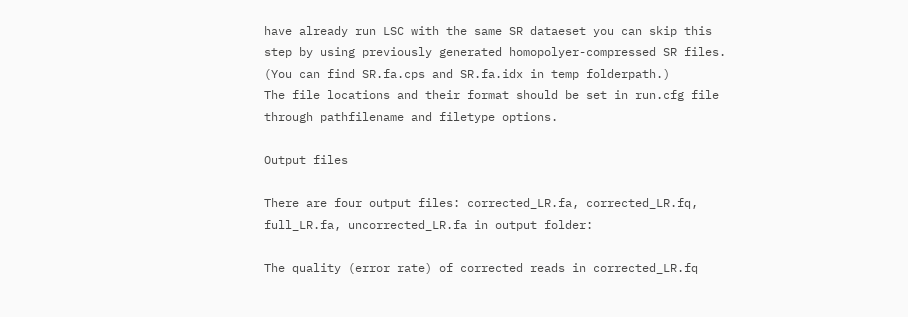have already run LSC with the same SR dataeset you can skip this step by using previously generated homopolyer-compressed SR files. (You can find SR.fa.cps and SR.fa.idx in temp folderpath.)
The file locations and their format should be set in run.cfg file through pathfilename and filetype options.

Output files

There are four output files: corrected_LR.fa, corrected_LR.fq, full_LR.fa, uncorrected_LR.fa in output folder:

The quality (error rate) of corrected reads in corrected_LR.fq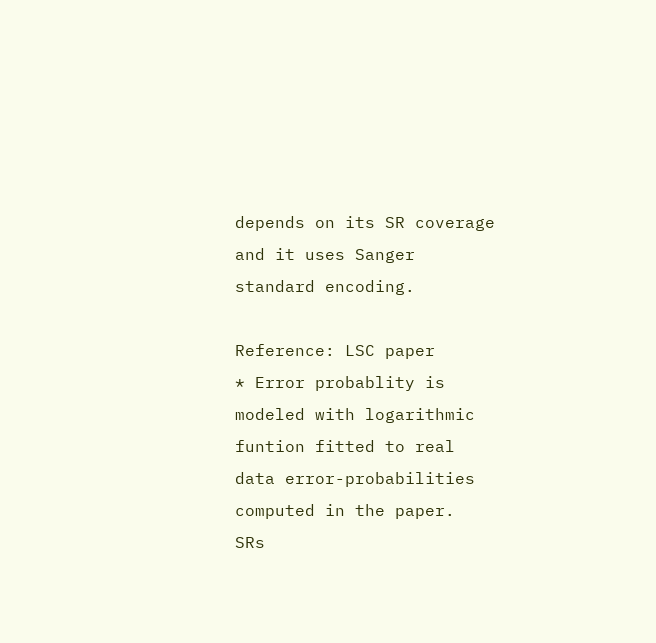depends on its SR coverage and it uses Sanger standard encoding.

Reference: LSC paper
* Error probablity is modeled with logarithmic funtion fitted to real data error-probabilities computed in the paper.
SRs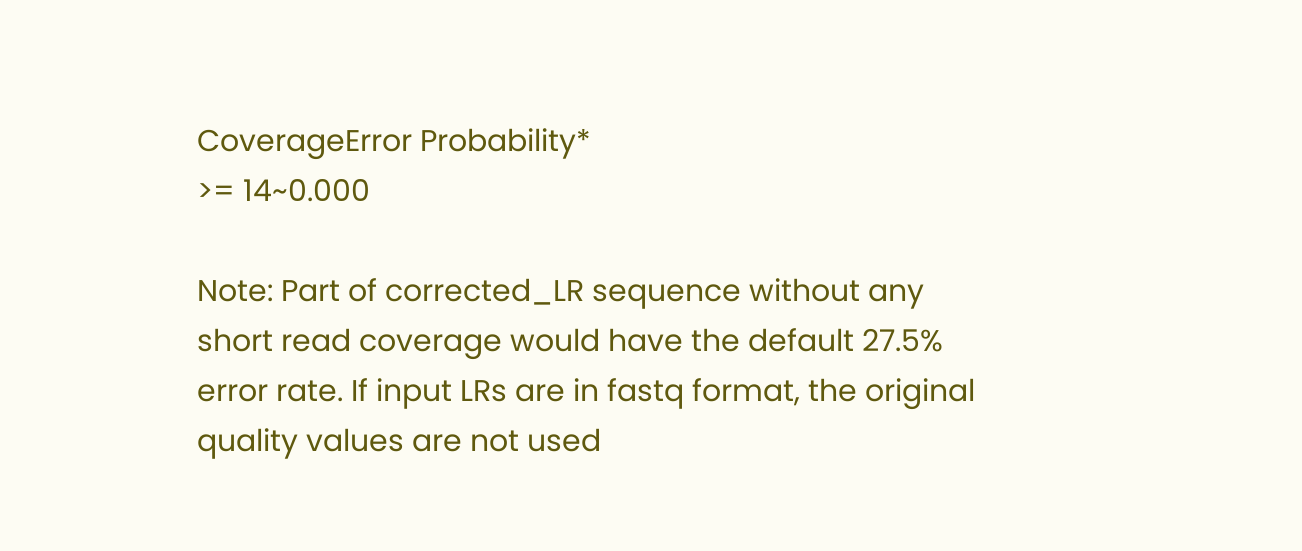CoverageError Probability*
>= 14~0.000

Note: Part of corrected_LR sequence without any short read coverage would have the default 27.5% error rate. If input LRs are in fastq format, the original quality values are not used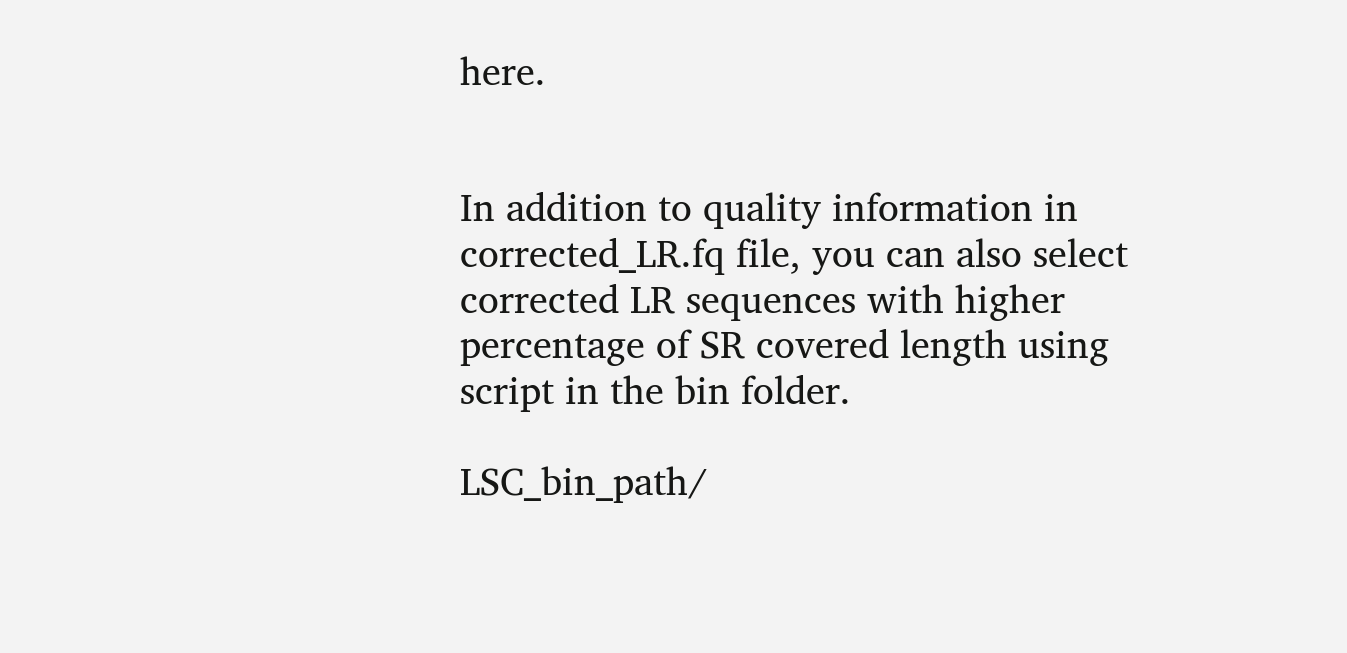here.


In addition to quality information in corrected_LR.fq file, you can also select corrected LR sequences with higher percentage of SR covered length using script in the bin folder.

LSC_bin_path/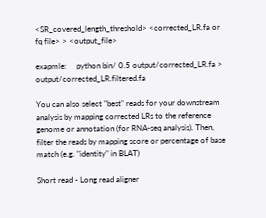<SR_covered_length_threshold> <corrected_LR.fa or fq file> > <output_file>

exapmle:     python bin/ 0.5 output/corrected_LR.fa > output/corrected_LR.filtered.fa

You can also select "best" reads for your downstream analysis by mapping corrected LRs to the reference genome or annotation (for RNA-seq analysis). Then, filter the reads by mapping score or percentage of base match (e.g. "identity" in BLAT)

Short read - Long read aligner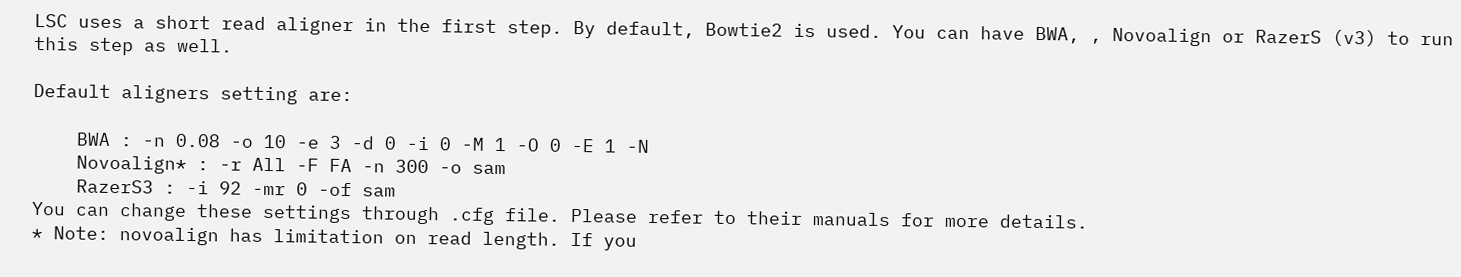LSC uses a short read aligner in the first step. By default, Bowtie2 is used. You can have BWA, , Novoalign or RazerS (v3) to run this step as well.

Default aligners setting are:

    BWA : -n 0.08 -o 10 -e 3 -d 0 -i 0 -M 1 -O 0 -E 1 -N
    Novoalign* : -r All -F FA -n 300 -o sam
    RazerS3 : -i 92 -mr 0 -of sam
You can change these settings through .cfg file. Please refer to their manuals for more details.
* Note: novoalign has limitation on read length. If you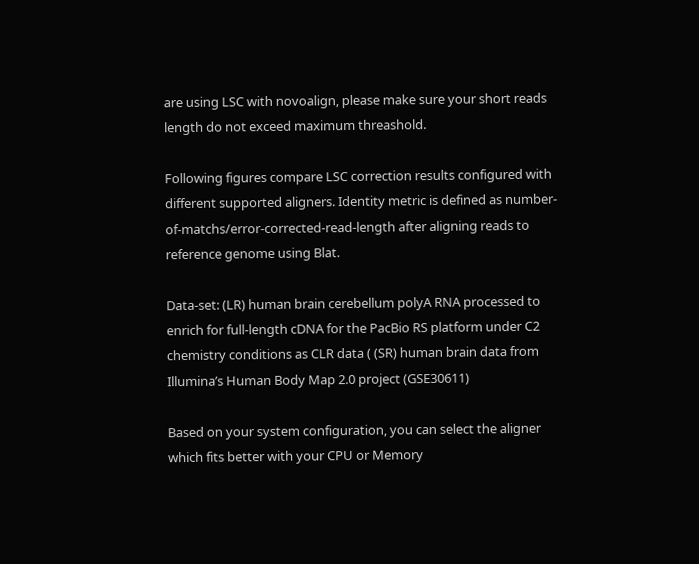are using LSC with novoalign, please make sure your short reads length do not exceed maximum threashold.

Following figures compare LSC correction results configured with different supported aligners. Identity metric is defined as number-of-matchs/error-corrected-read-length after aligning reads to reference genome using Blat.

Data-set: (LR) human brain cerebellum polyA RNA processed to enrich for full-length cDNA for the PacBio RS platform under C2 chemistry conditions as CLR data ( (SR) human brain data from Illumina’s Human Body Map 2.0 project (GSE30611)

Based on your system configuration, you can select the aligner which fits better with your CPU or Memory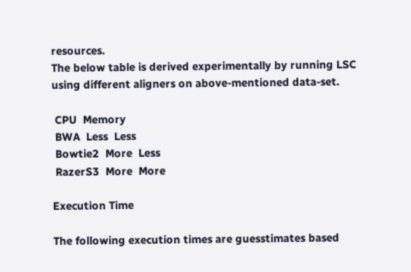resources.
The below table is derived experimentally by running LSC using different aligners on above-mentioned data-set.

 CPU  Memory
 BWA  Less  Less
 Bowtie2  More  Less
 RazerS3  More  More

Execution Time

The following execution times are guesstimates based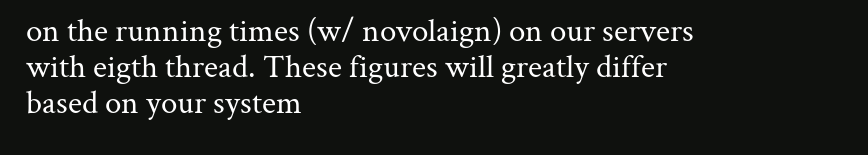on the running times (w/ novolaign) on our servers with eigth thread. These figures will greatly differ based on your system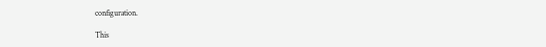configuration.

This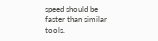speed should be faster than similar tools.